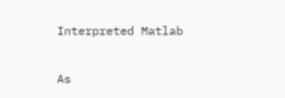Interpreted Matlab

As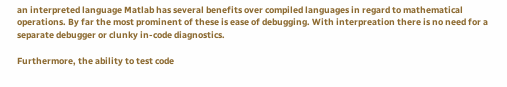an interpreted language Matlab has several benefits over compiled languages in regard to mathematical operations. By far the most prominent of these is ease of debugging. With interpreation there is no need for a separate debugger or clunky in-code diagnostics.

Furthermore, the ability to test code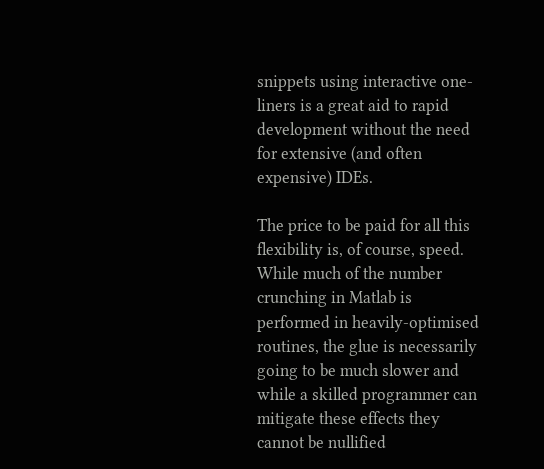snippets using interactive one-liners is a great aid to rapid development without the need for extensive (and often expensive) IDEs.

The price to be paid for all this flexibility is, of course, speed. While much of the number crunching in Matlab is performed in heavily-optimised routines, the glue is necessarily going to be much slower and while a skilled programmer can mitigate these effects they cannot be nullified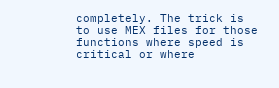completely. The trick is to use MEX files for those functions where speed is critical or where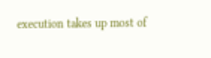execution takes up most of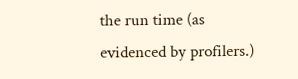the run time (as evidenced by profilers.)